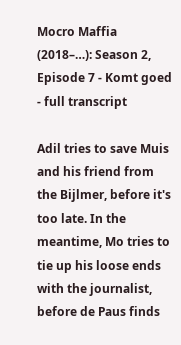Mocro Maffia (2018–…): Season 2, Episode 7 - Komt goed - full transcript

Adil tries to save Muis and his friend from the Bijlmer, before it's too late. In the meantime, Mo tries to tie up his loose ends with the journalist, before de Paus finds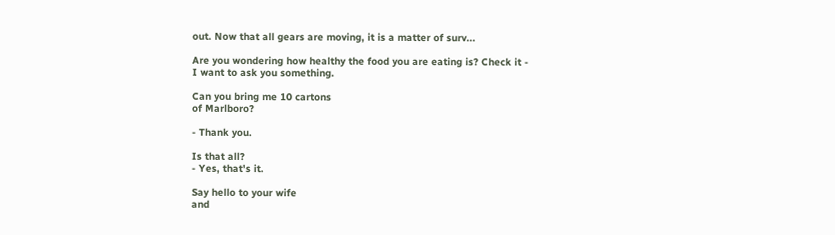out. Now that all gears are moving, it is a matter of surv...

Are you wondering how healthy the food you are eating is? Check it -
I want to ask you something.

Can you bring me 10 cartons
of Marlboro?

- Thank you.

Is that all?
- Yes, that's it.

Say hello to your wife
and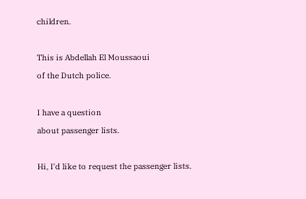children.

This is Abdellah El Moussaoui
of the Dutch police.

I have a question
about passenger lists.

Hi, I'd like to request the passenger lists.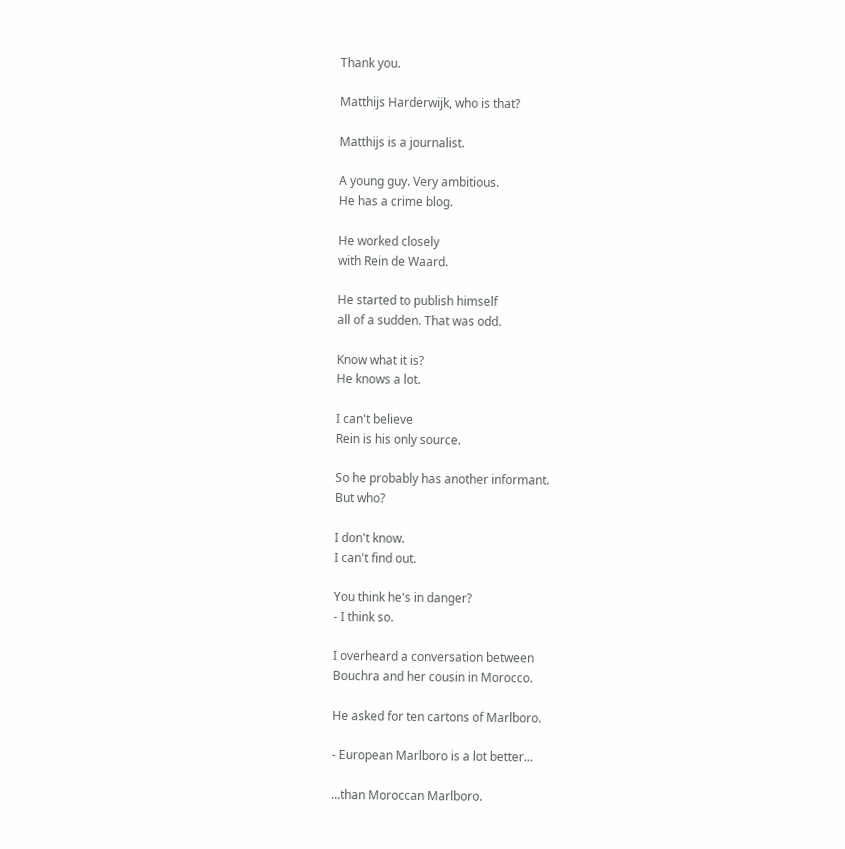Thank you.

Matthijs Harderwijk, who is that?

Matthijs is a journalist.

A young guy. Very ambitious.
He has a crime blog.

He worked closely
with Rein de Waard.

He started to publish himself
all of a sudden. That was odd.

Know what it is?
He knows a lot.

I can't believe
Rein is his only source.

So he probably has another informant.
But who?

I don't know.
I can't find out.

You think he's in danger?
- I think so.

I overheard a conversation between
Bouchra and her cousin in Morocco.

He asked for ten cartons of Marlboro.

- European Marlboro is a lot better...

...than Moroccan Marlboro.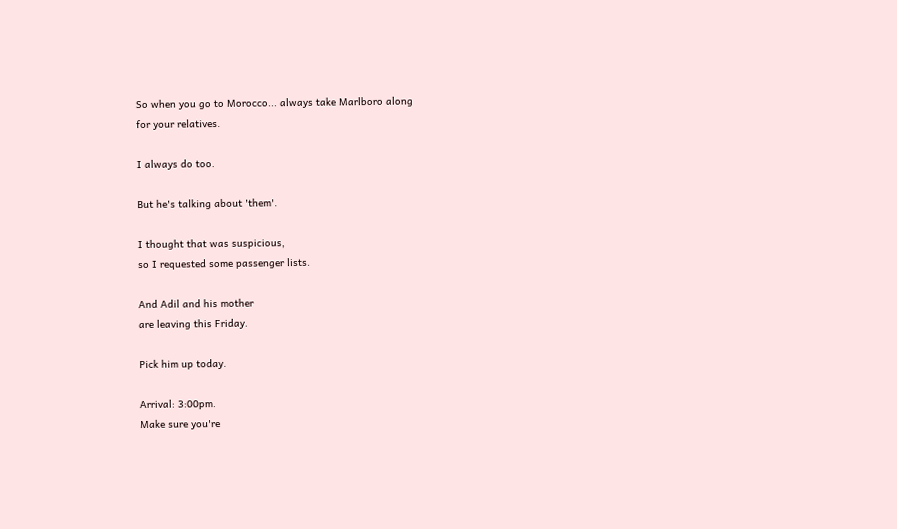So when you go to Morocco... always take Marlboro along
for your relatives.

I always do too.

But he's talking about 'them'.

I thought that was suspicious,
so I requested some passenger lists.

And Adil and his mother
are leaving this Friday.

Pick him up today.

Arrival: 3:00pm.
Make sure you're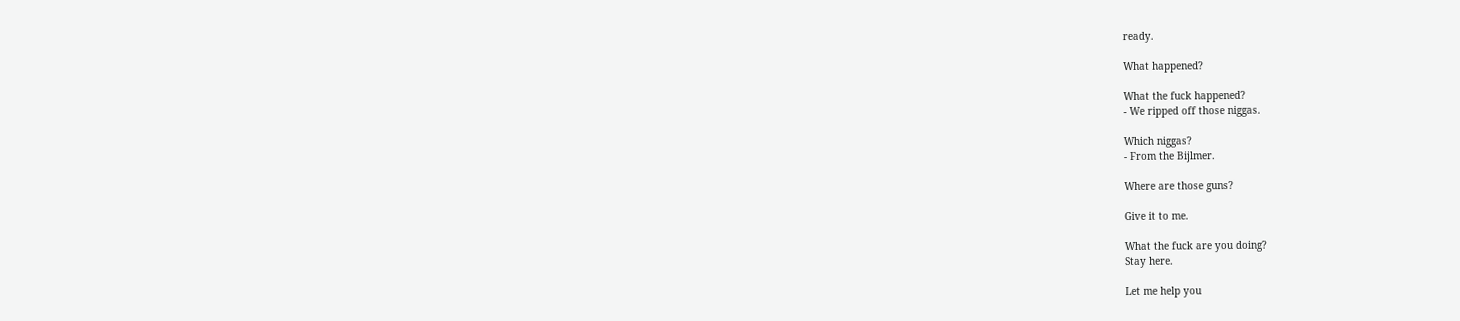ready.

What happened?

What the fuck happened?
- We ripped off those niggas.

Which niggas?
- From the Bijlmer.

Where are those guns?

Give it to me.

What the fuck are you doing?
Stay here.

Let me help you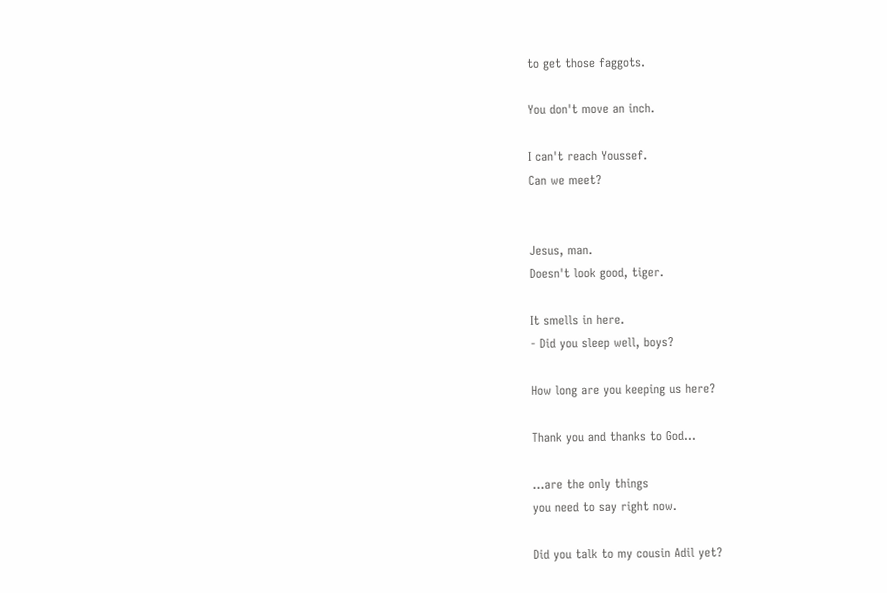to get those faggots.

You don't move an inch.

I can't reach Youssef.
Can we meet?


Jesus, man.
Doesn't look good, tiger.

It smells in here.
- Did you sleep well, boys?

How long are you keeping us here?

Thank you and thanks to God...

...are the only things
you need to say right now.

Did you talk to my cousin Adil yet?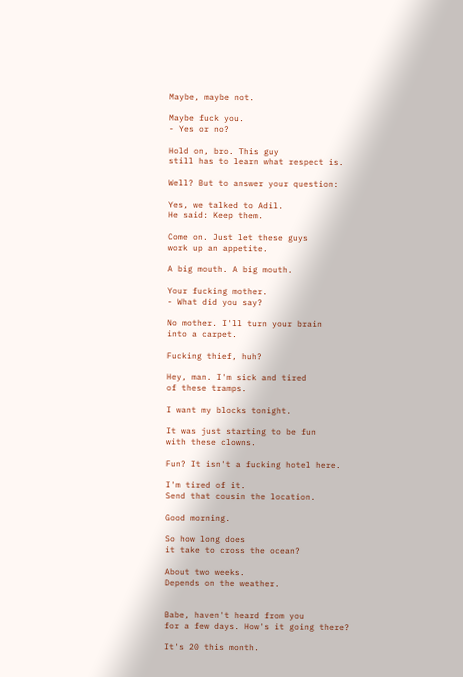Maybe, maybe not.

Maybe fuck you.
- Yes or no?

Hold on, bro. This guy
still has to learn what respect is.

Well? But to answer your question:

Yes, we talked to Adil.
He said: Keep them.

Come on. Just let these guys
work up an appetite.

A big mouth. A big mouth.

Your fucking mother.
- What did you say?

No mother. I'll turn your brain
into a carpet.

Fucking thief, huh?

Hey, man. I'm sick and tired
of these tramps.

I want my blocks tonight.

It was just starting to be fun
with these clowns.

Fun? It isn't a fucking hotel here.

I'm tired of it.
Send that cousin the location.

Good morning.

So how long does
it take to cross the ocean?

About two weeks.
Depends on the weather.


Babe, haven't heard from you
for a few days. How's it going there?

It's 20 this month.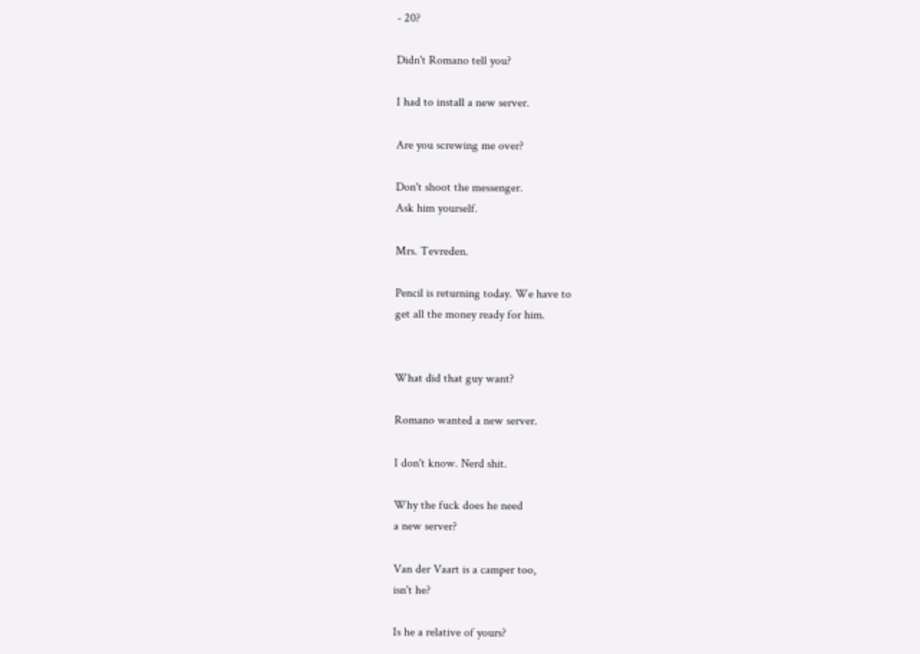- 20?

Didn't Romano tell you?

I had to install a new server.

Are you screwing me over?

Don't shoot the messenger.
Ask him yourself.

Mrs. Tevreden.

Pencil is returning today. We have to
get all the money ready for him.


What did that guy want?

Romano wanted a new server.

I don't know. Nerd shit.

Why the fuck does he need
a new server?

Van der Vaart is a camper too,
isn't he?

Is he a relative of yours?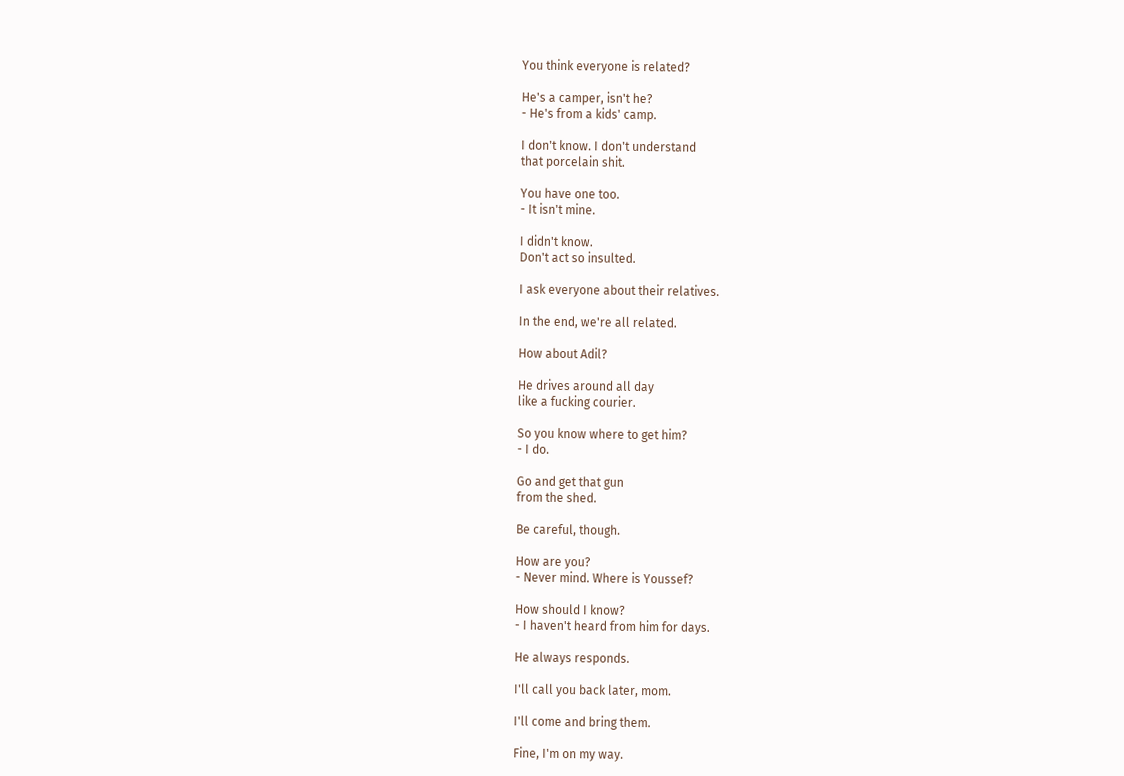You think everyone is related?

He's a camper, isn't he?
- He's from a kids' camp.

I don't know. I don't understand
that porcelain shit.

You have one too.
- It isn't mine.

I didn't know.
Don't act so insulted.

I ask everyone about their relatives.

In the end, we're all related.

How about Adil?

He drives around all day
like a fucking courier.

So you know where to get him?
- I do.

Go and get that gun
from the shed.

Be careful, though.

How are you?
- Never mind. Where is Youssef?

How should I know?
- I haven't heard from him for days.

He always responds.

I'll call you back later, mom.

I'll come and bring them.

Fine, I'm on my way.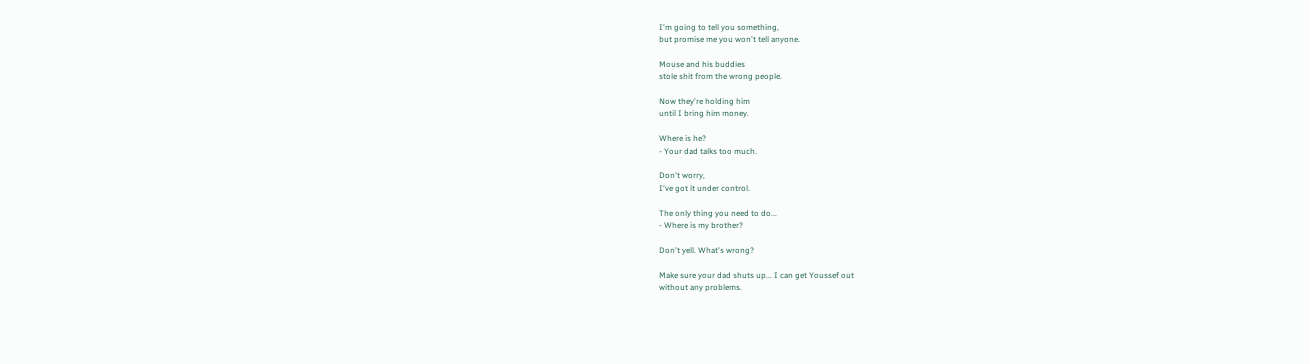I'm going to tell you something,
but promise me you won't tell anyone.

Mouse and his buddies
stole shit from the wrong people.

Now they're holding him
until I bring him money.

Where is he?
- Your dad talks too much.

Don't worry,
I've got it under control.

The only thing you need to do...
- Where is my brother?

Don't yell. What's wrong?

Make sure your dad shuts up... I can get Youssef out
without any problems.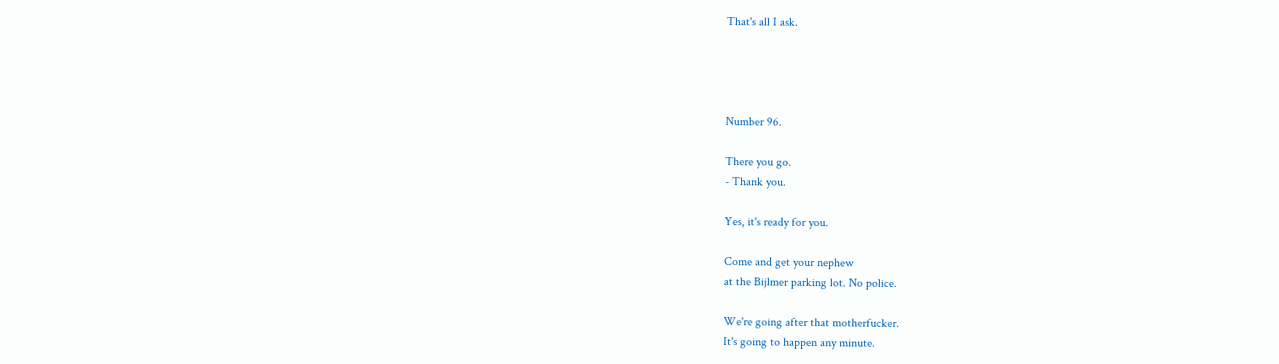That's all I ask.




Number 96.

There you go.
- Thank you.

Yes, it's ready for you.

Come and get your nephew
at the Bijlmer parking lot. No police.

We're going after that motherfucker.
It's going to happen any minute.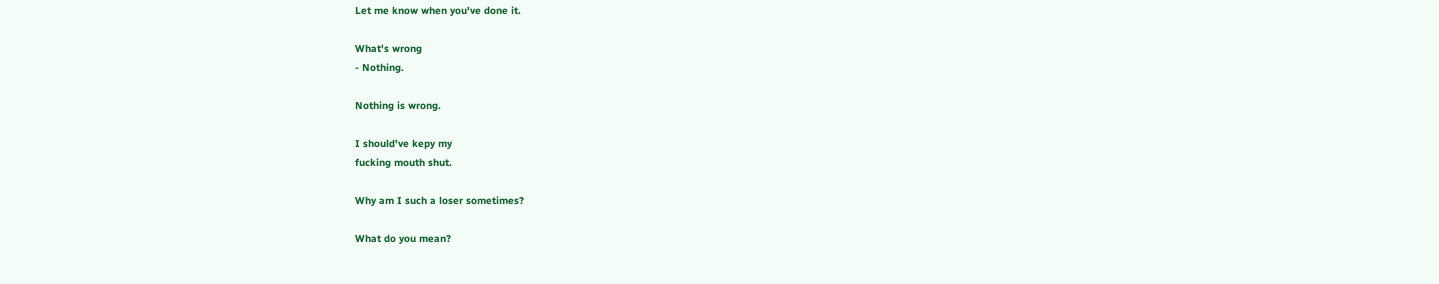Let me know when you've done it.

What's wrong
- Nothing.

Nothing is wrong.

I should've kepy my
fucking mouth shut.

Why am I such a loser sometimes?

What do you mean?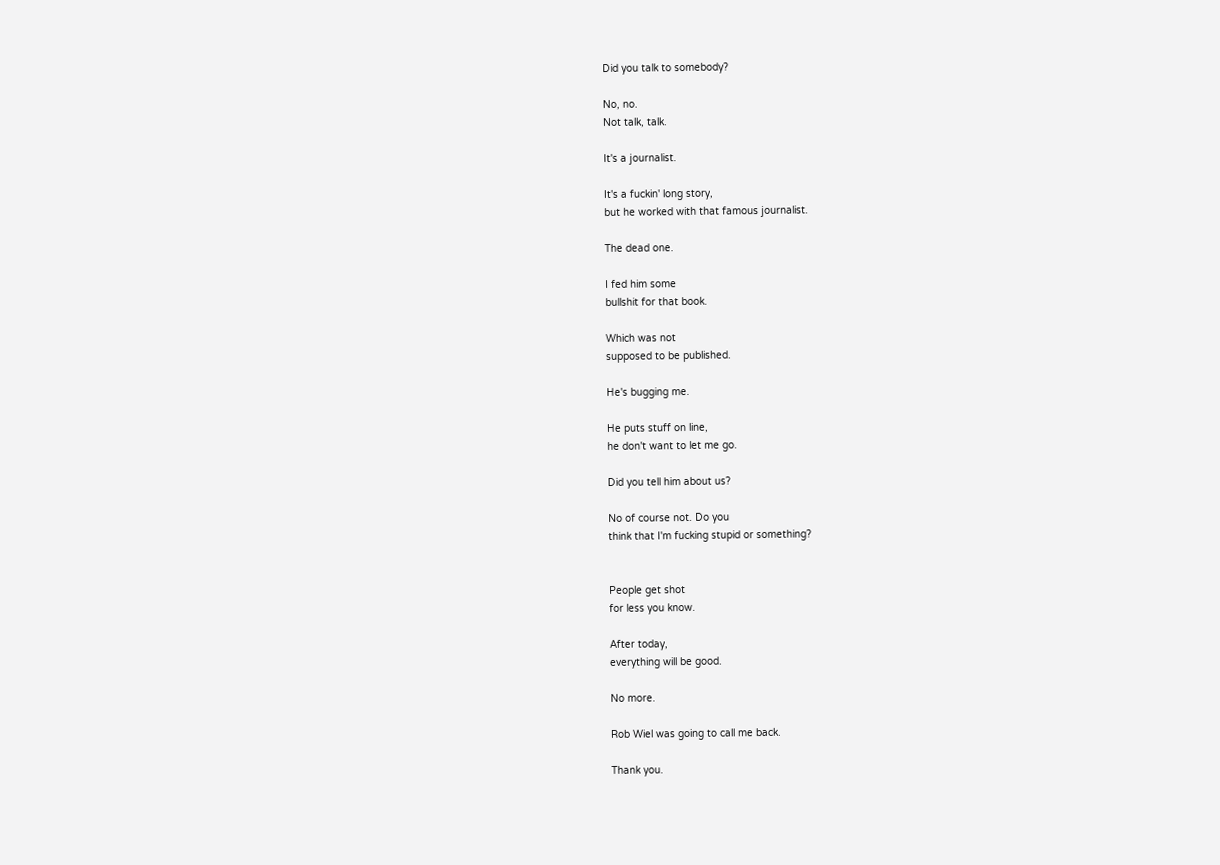Did you talk to somebody?

No, no.
Not talk, talk.

It's a journalist.

It's a fuckin' long story,
but he worked with that famous journalist.

The dead one.

I fed him some
bullshit for that book.

Which was not
supposed to be published.

He's bugging me.

He puts stuff on line,
he don't want to let me go.

Did you tell him about us?

No of course not. Do you
think that I'm fucking stupid or something?


People get shot
for less you know.

After today,
everything will be good.

No more.

Rob Wiel was going to call me back.

Thank you.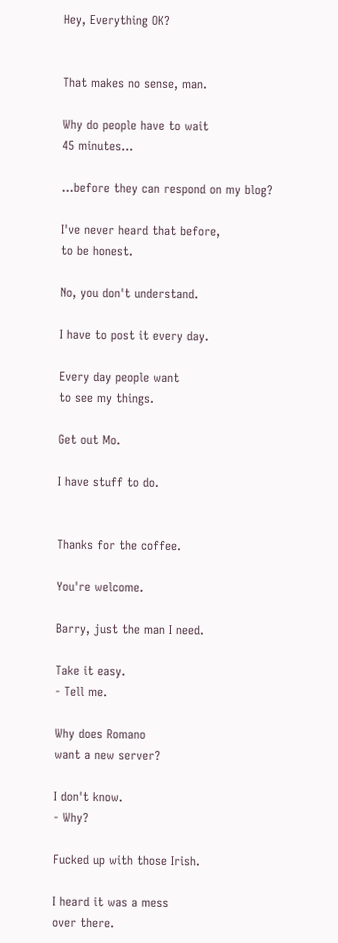Hey, Everything OK?


That makes no sense, man.

Why do people have to wait
45 minutes...

...before they can respond on my blog?

I've never heard that before,
to be honest.

No, you don't understand.

I have to post it every day.

Every day people want
to see my things.

Get out Mo.

I have stuff to do.


Thanks for the coffee.

You're welcome.

Barry, just the man I need.

Take it easy.
- Tell me.

Why does Romano
want a new server?

I don't know.
- Why?

Fucked up with those Irish.

I heard it was a mess
over there.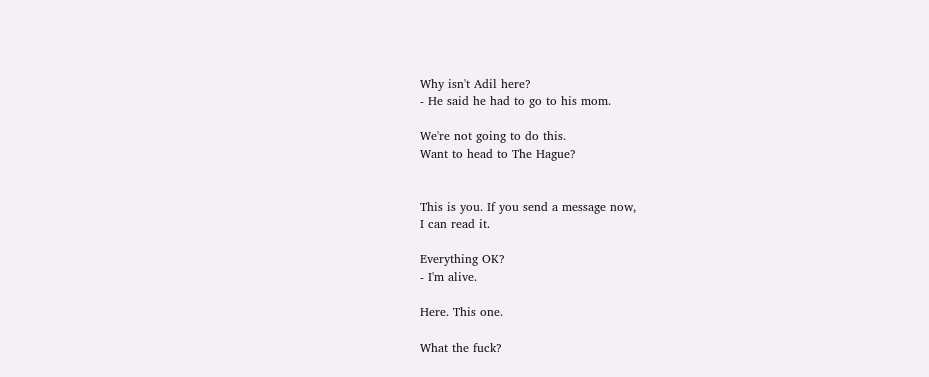Why isn't Adil here?
- He said he had to go to his mom.

We're not going to do this.
Want to head to The Hague?


This is you. If you send a message now,
I can read it.

Everything OK?
- I'm alive.

Here. This one.

What the fuck?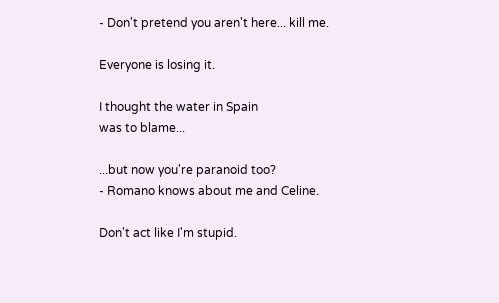- Don't pretend you aren't here... kill me.

Everyone is losing it.

I thought the water in Spain
was to blame...

...but now you're paranoid too?
- Romano knows about me and Celine.

Don't act like I'm stupid.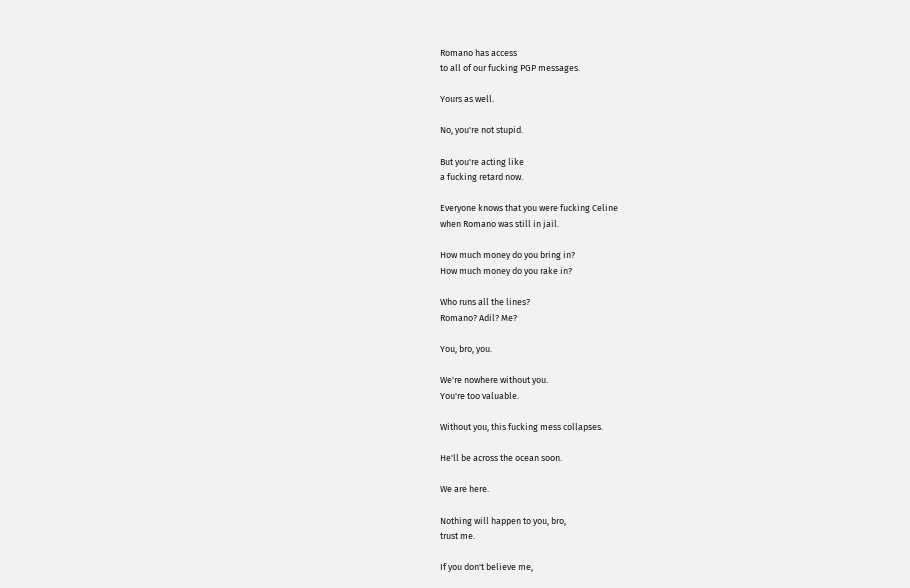Romano has access
to all of our fucking PGP messages.

Yours as well.

No, you're not stupid.

But you're acting like
a fucking retard now.

Everyone knows that you were fucking Celine
when Romano was still in jail.

How much money do you bring in?
How much money do you rake in?

Who runs all the lines?
Romano? Adil? Me?

You, bro, you.

We're nowhere without you.
You're too valuable.

Without you, this fucking mess collapses.

He'll be across the ocean soon.

We are here.

Nothing will happen to you, bro,
trust me.

If you don't believe me,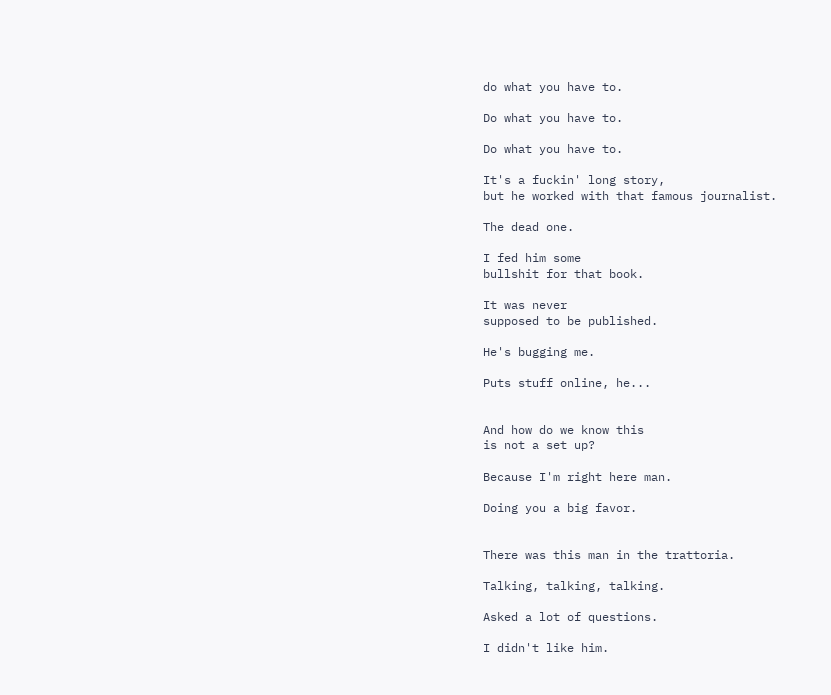do what you have to.

Do what you have to.

Do what you have to.

It's a fuckin' long story,
but he worked with that famous journalist.

The dead one.

I fed him some
bullshit for that book.

It was never
supposed to be published.

He's bugging me.

Puts stuff online, he...


And how do we know this
is not a set up?

Because I'm right here man.

Doing you a big favor.


There was this man in the trattoria.

Talking, talking, talking.

Asked a lot of questions.

I didn't like him.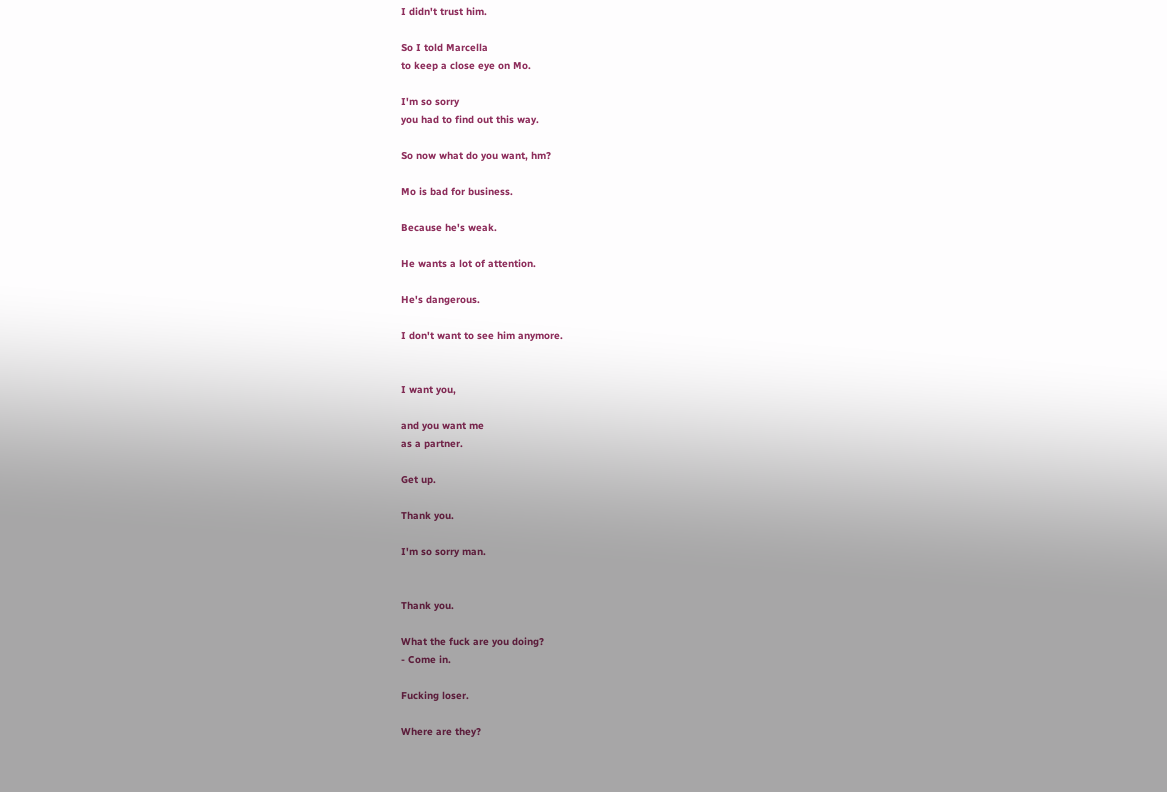I didn't trust him.

So I told Marcella
to keep a close eye on Mo.

I'm so sorry
you had to find out this way.

So now what do you want, hm?

Mo is bad for business.

Because he's weak.

He wants a lot of attention.

He's dangerous.

I don't want to see him anymore.


I want you,

and you want me
as a partner.

Get up.

Thank you.

I'm so sorry man.


Thank you.

What the fuck are you doing?
- Come in.

Fucking loser.

Where are they?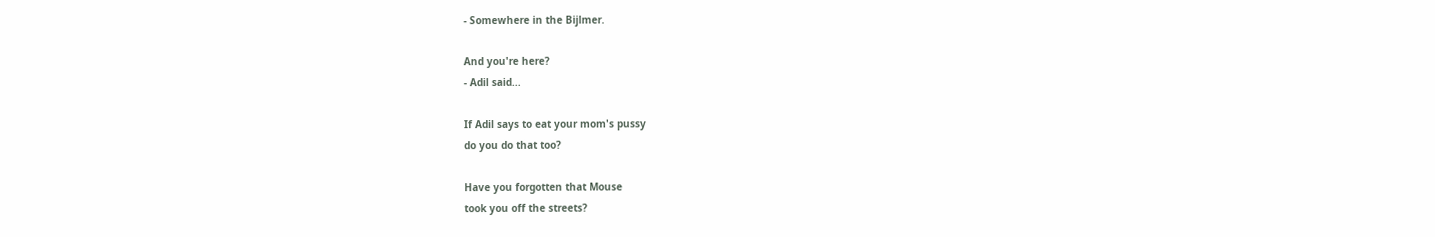- Somewhere in the Bijlmer.

And you're here?
- Adil said...

If Adil says to eat your mom's pussy
do you do that too?

Have you forgotten that Mouse
took you off the streets?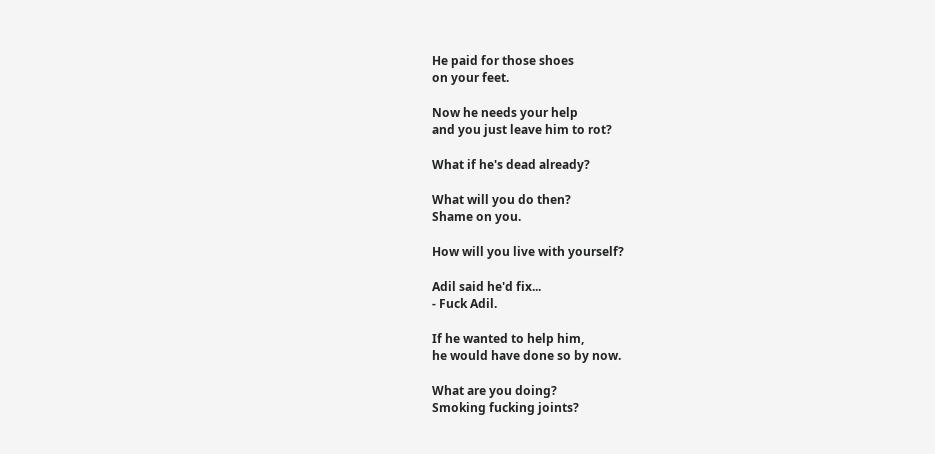He paid for those shoes
on your feet.

Now he needs your help
and you just leave him to rot?

What if he's dead already?

What will you do then?
Shame on you.

How will you live with yourself?

Adil said he'd fix...
- Fuck Adil.

If he wanted to help him,
he would have done so by now.

What are you doing?
Smoking fucking joints?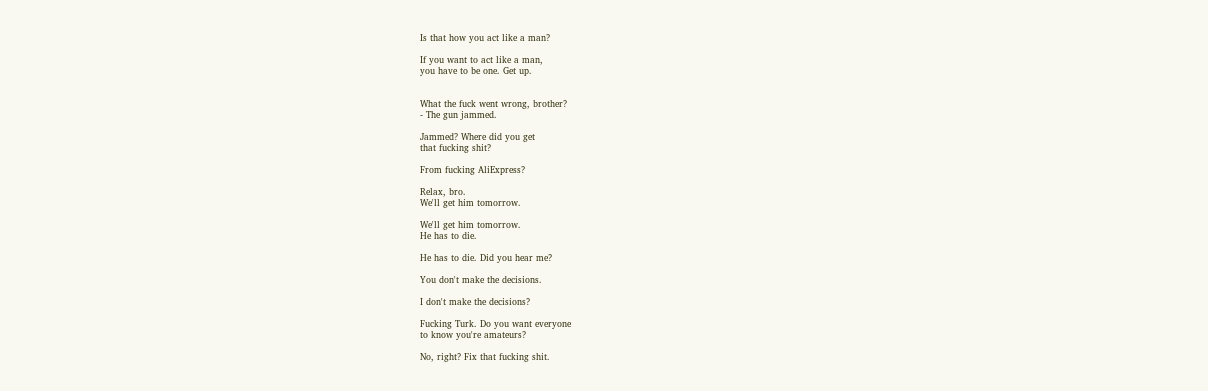Is that how you act like a man?

If you want to act like a man,
you have to be one. Get up.


What the fuck went wrong, brother?
- The gun jammed.

Jammed? Where did you get
that fucking shit?

From fucking AliExpress?

Relax, bro.
We'll get him tomorrow.

We'll get him tomorrow.
He has to die.

He has to die. Did you hear me?

You don't make the decisions.

I don't make the decisions?

Fucking Turk. Do you want everyone
to know you're amateurs?

No, right? Fix that fucking shit.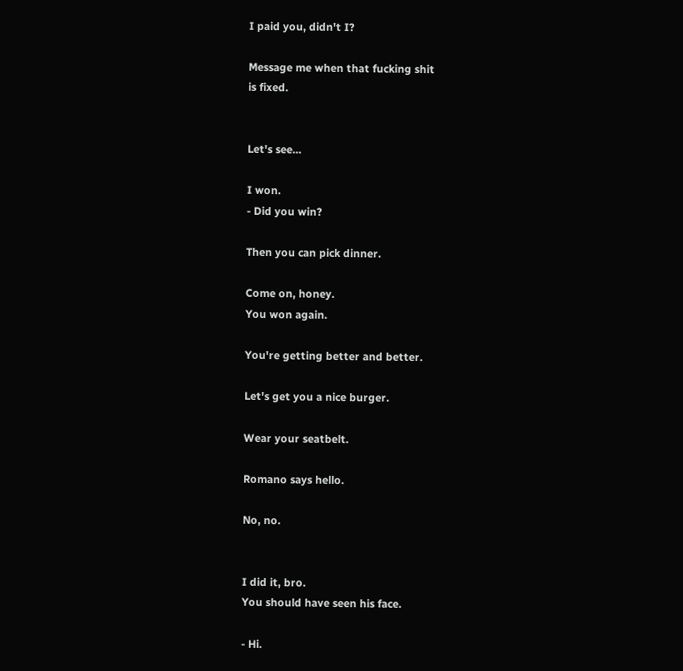I paid you, didn't I?

Message me when that fucking shit
is fixed.


Let's see...

I won.
- Did you win?

Then you can pick dinner.

Come on, honey.
You won again.

You're getting better and better.

Let's get you a nice burger.

Wear your seatbelt.

Romano says hello.

No, no.


I did it, bro.
You should have seen his face.

- Hi.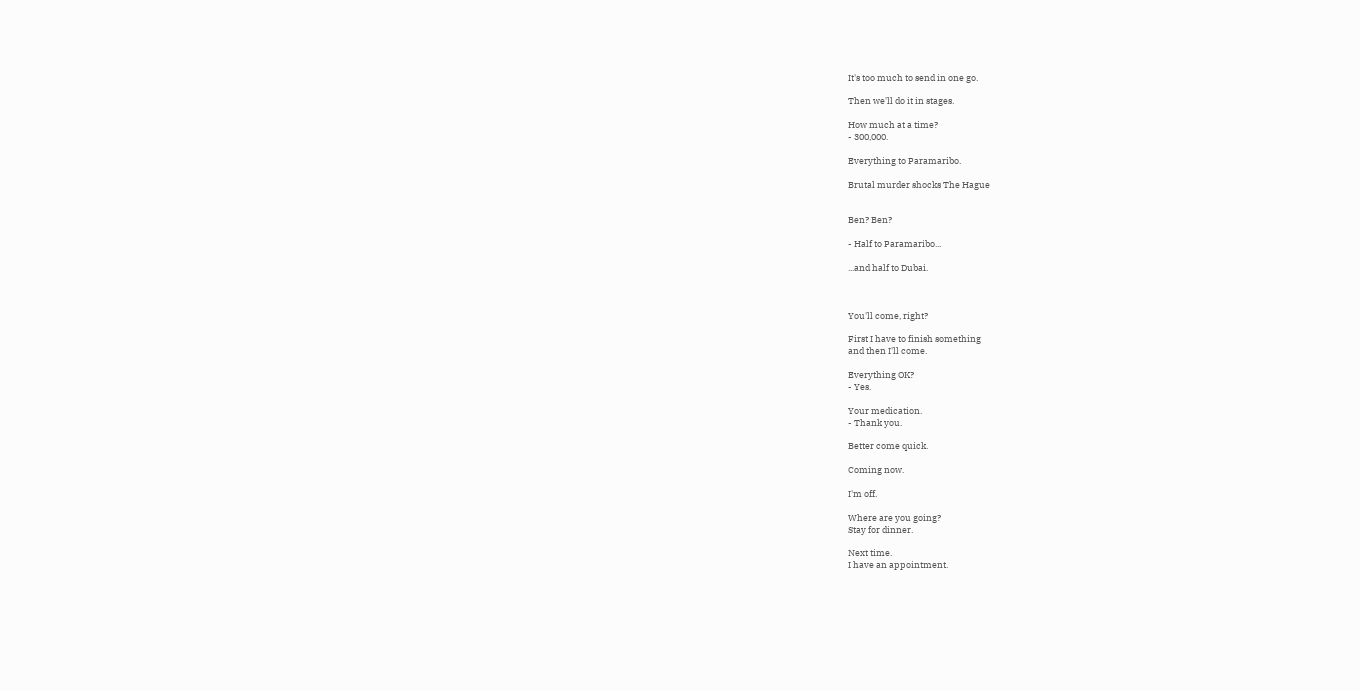It's too much to send in one go.

Then we'll do it in stages.

How much at a time?
- 300,000.

Everything to Paramaribo.

Brutal murder shocks The Hague


Ben? Ben?

- Half to Paramaribo...

...and half to Dubai.



You'll come, right?

First I have to finish something
and then I'll come.

Everything OK?
- Yes.

Your medication.
- Thank you.

Better come quick.

Coming now.

I'm off.

Where are you going?
Stay for dinner.

Next time.
I have an appointment.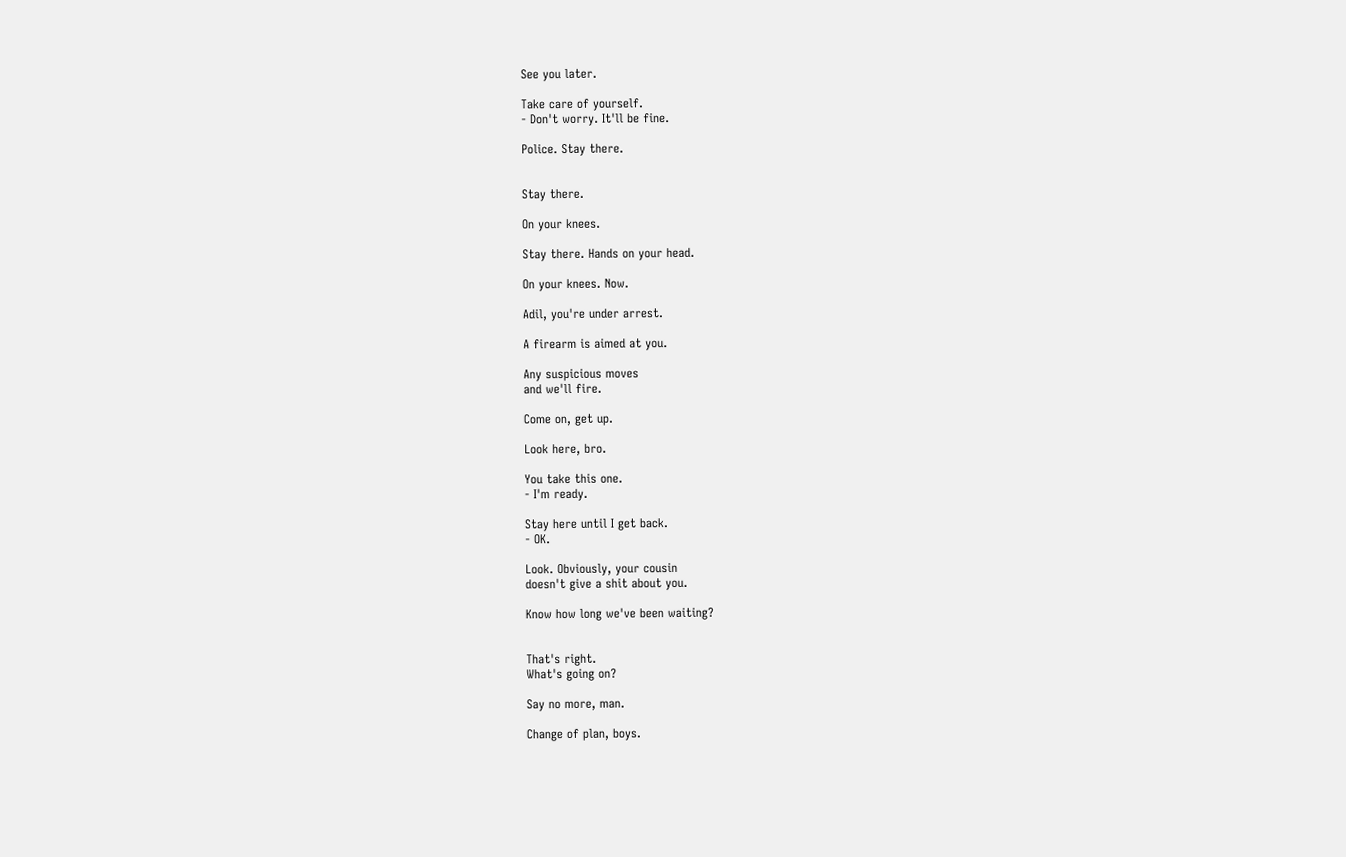See you later.

Take care of yourself.
- Don't worry. It'll be fine.

Police. Stay there.


Stay there.

On your knees.

Stay there. Hands on your head.

On your knees. Now.

Adil, you're under arrest.

A firearm is aimed at you.

Any suspicious moves
and we'll fire.

Come on, get up.

Look here, bro.

You take this one.
- I'm ready.

Stay here until I get back.
- OK.

Look. Obviously, your cousin
doesn't give a shit about you.

Know how long we've been waiting?


That's right.
What's going on?

Say no more, man.

Change of plan, boys.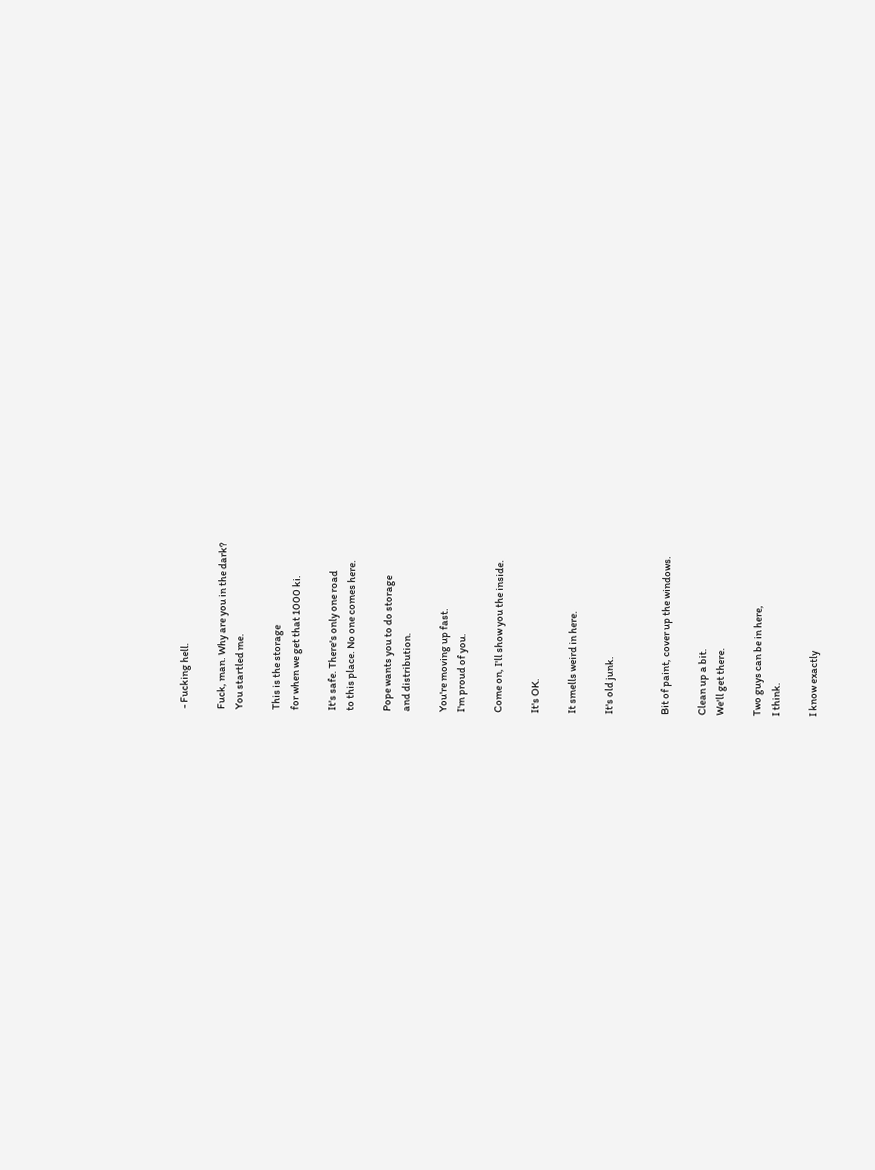- Fucking hell.

Fuck, man. Why are you in the dark?
You startled me.

This is the storage
for when we get that 1000 ki.

It's safe. There's only one road
to this place. No one comes here.

Pope wants you to do storage
and distribution.

You're moving up fast.
I'm proud of you.

Come on, I'll show you the inside.

It's OK.

It smells weird in here.

It's old junk.


Bit of paint, cover up the windows.

Clean up a bit.
We'll get there.

Two guys can be in here,
I think.

I know exactly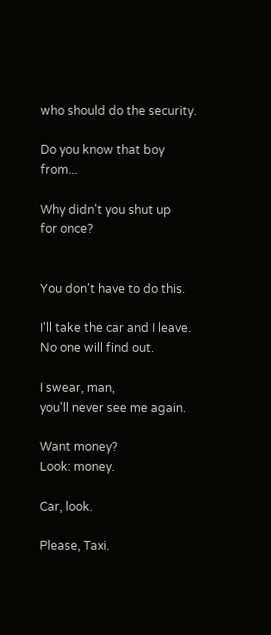who should do the security.

Do you know that boy from...

Why didn't you shut up
for once?


You don't have to do this.

I'll take the car and I leave.
No one will find out.

I swear, man,
you'll never see me again.

Want money?
Look: money.

Car, look.

Please, Taxi.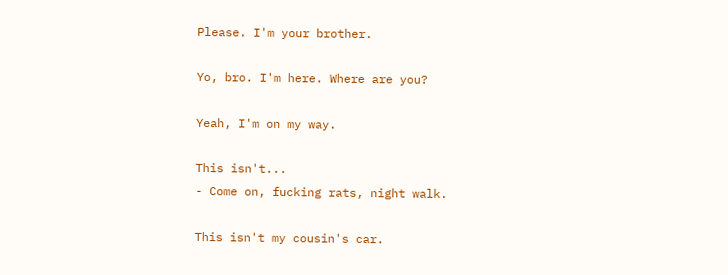Please. I'm your brother.

Yo, bro. I'm here. Where are you?

Yeah, I'm on my way.

This isn't...
- Come on, fucking rats, night walk.

This isn't my cousin's car.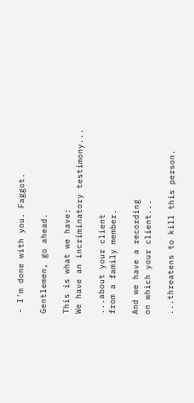- I'm done with you. Faggot.

Gentlemen, go ahead.

This is what we have:
We have an incriminatory testimony...

...about your client
from a family member.

And we have a recording
on which your client...

...threatens to kill this person.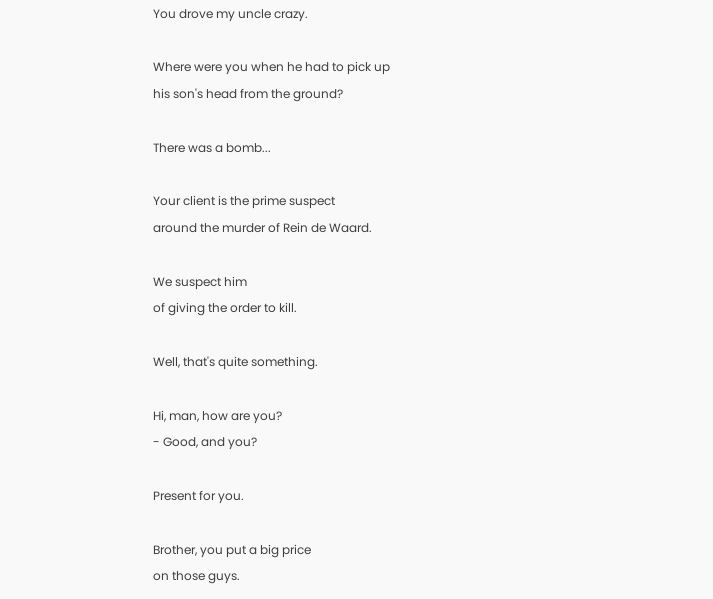You drove my uncle crazy.

Where were you when he had to pick up
his son's head from the ground?

There was a bomb...

Your client is the prime suspect
around the murder of Rein de Waard.

We suspect him
of giving the order to kill.

Well, that's quite something.

Hi, man, how are you?
- Good, and you?

Present for you.

Brother, you put a big price
on those guys.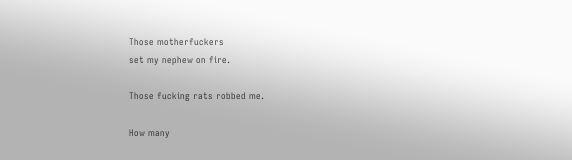Those motherfuckers
set my nephew on fire.

Those fucking rats robbed me.

How many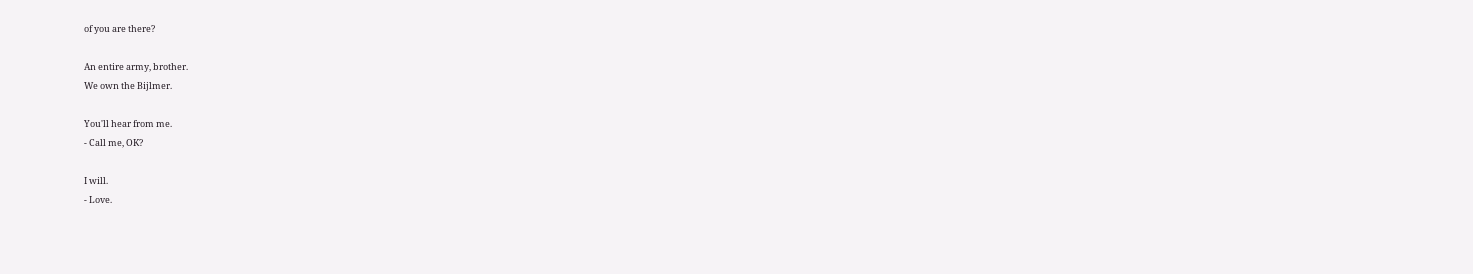of you are there?

An entire army, brother.
We own the Bijlmer.

You'll hear from me.
- Call me, OK?

I will.
- Love.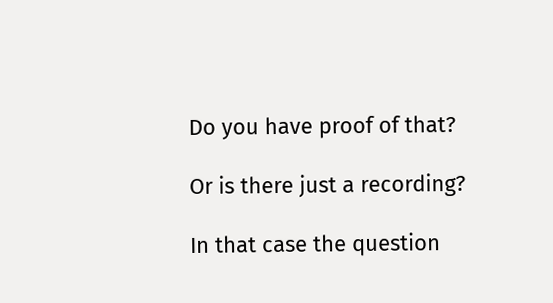Do you have proof of that?

Or is there just a recording?

In that case the question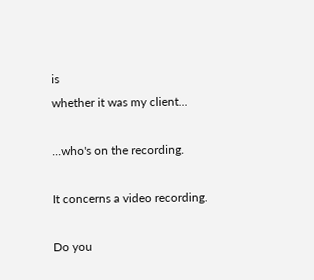is
whether it was my client...

...who's on the recording.

It concerns a video recording.

Do you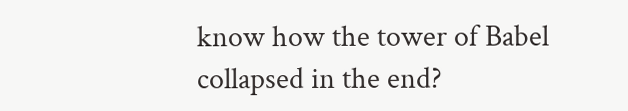know how the tower of Babel
collapsed in the end?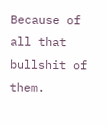Because of all that bullshit of them.